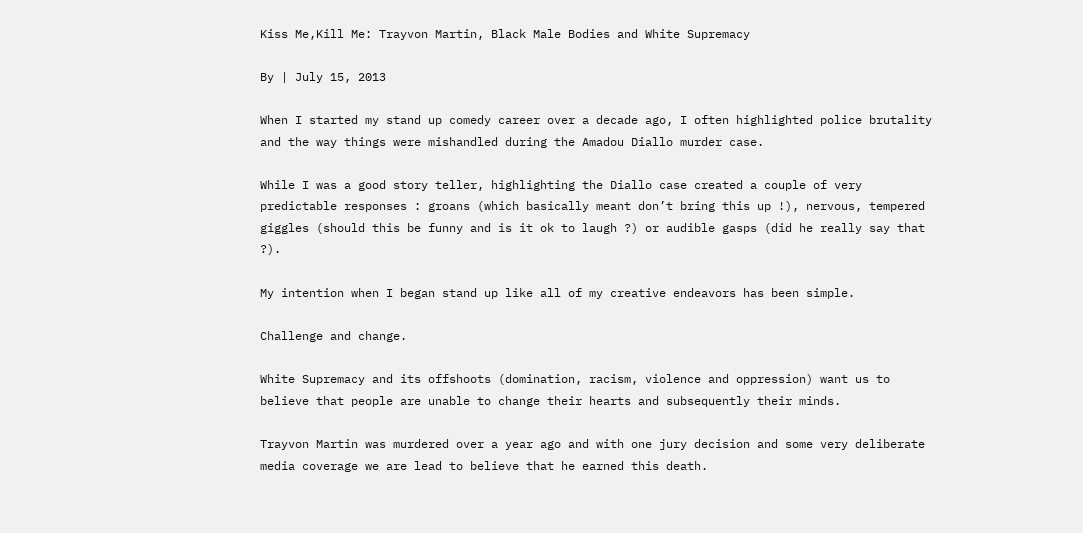Kiss Me,Kill Me: Trayvon Martin, Black Male Bodies and White Supremacy

By | July 15, 2013

When I started my stand up comedy career over a decade ago, I often highlighted police brutality and the way things were mishandled during the Amadou Diallo murder case.

While I was a good story teller, highlighting the Diallo case created a couple of very predictable responses : groans (which basically meant don’t bring this up !), nervous, tempered giggles (should this be funny and is it ok to laugh ?) or audible gasps (did he really say that ?).

My intention when I began stand up like all of my creative endeavors has been simple.

Challenge and change.

White Supremacy and its offshoots (domination, racism, violence and oppression) want us to believe that people are unable to change their hearts and subsequently their minds.

Trayvon Martin was murdered over a year ago and with one jury decision and some very deliberate media coverage we are lead to believe that he earned this death.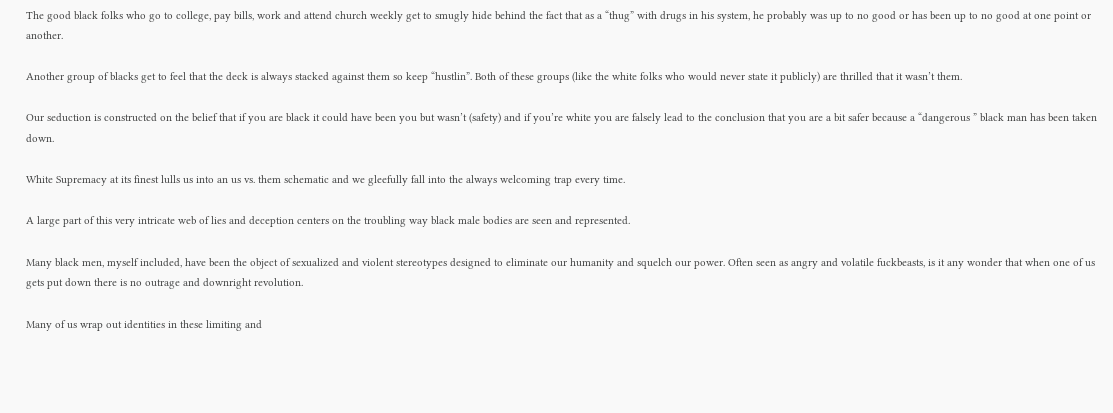The good black folks who go to college, pay bills, work and attend church weekly get to smugly hide behind the fact that as a “thug” with drugs in his system, he probably was up to no good or has been up to no good at one point or another.

Another group of blacks get to feel that the deck is always stacked against them so keep “hustlin”. Both of these groups (like the white folks who would never state it publicly) are thrilled that it wasn’t them.

Our seduction is constructed on the belief that if you are black it could have been you but wasn’t (safety) and if you’re white you are falsely lead to the conclusion that you are a bit safer because a “dangerous ” black man has been taken down.

White Supremacy at its finest lulls us into an us vs. them schematic and we gleefully fall into the always welcoming trap every time.

A large part of this very intricate web of lies and deception centers on the troubling way black male bodies are seen and represented.

Many black men, myself included, have been the object of sexualized and violent stereotypes designed to eliminate our humanity and squelch our power. Often seen as angry and volatile fuckbeasts, is it any wonder that when one of us gets put down there is no outrage and downright revolution.

Many of us wrap out identities in these limiting and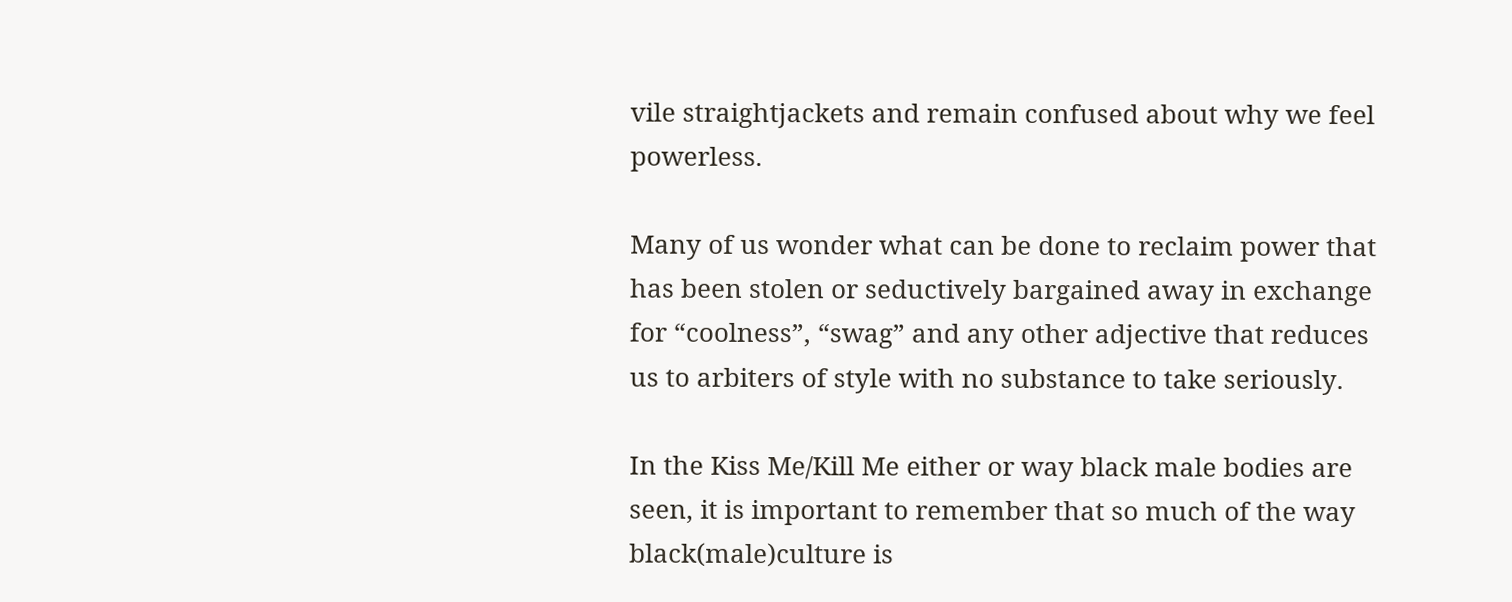vile straightjackets and remain confused about why we feel powerless.

Many of us wonder what can be done to reclaim power that has been stolen or seductively bargained away in exchange for “coolness”, “swag” and any other adjective that reduces us to arbiters of style with no substance to take seriously.

In the Kiss Me/Kill Me either or way black male bodies are seen, it is important to remember that so much of the way black(male)culture is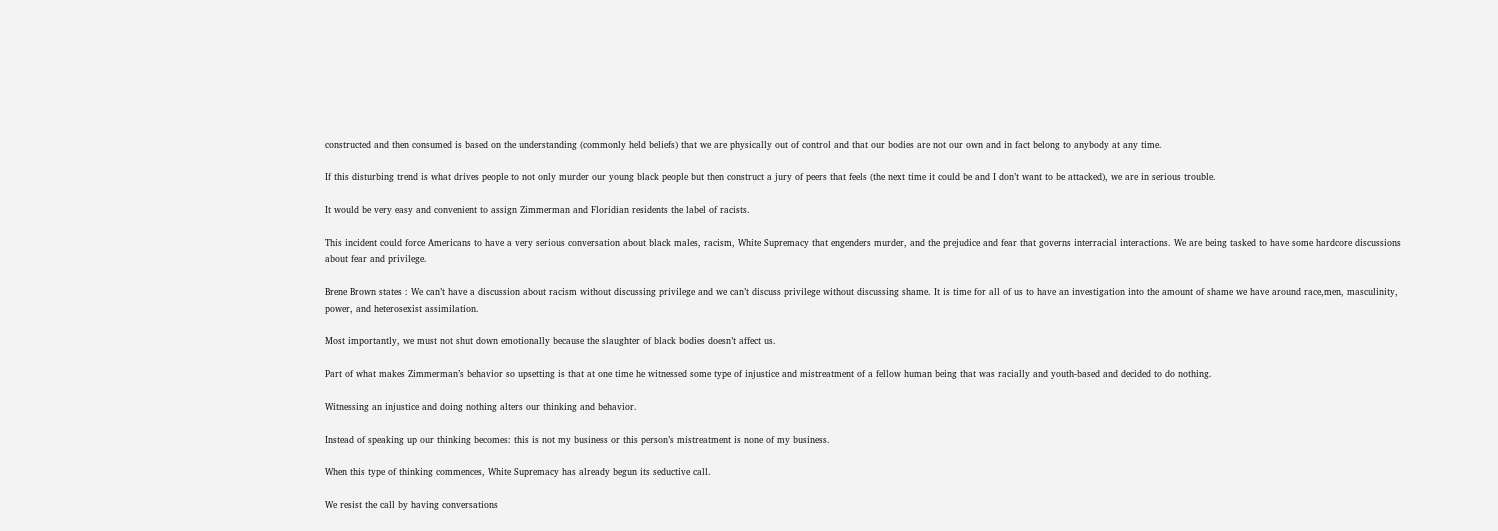constructed and then consumed is based on the understanding (commonly held beliefs) that we are physically out of control and that our bodies are not our own and in fact belong to anybody at any time.

If this disturbing trend is what drives people to not only murder our young black people but then construct a jury of peers that feels (the next time it could be and I don’t want to be attacked), we are in serious trouble.

It would be very easy and convenient to assign Zimmerman and Floridian residents the label of racists.

This incident could force Americans to have a very serious conversation about black males, racism, White Supremacy that engenders murder, and the prejudice and fear that governs interracial interactions. We are being tasked to have some hardcore discussions about fear and privilege.

Brene Brown states : We can’t have a discussion about racism without discussing privilege and we can’t discuss privilege without discussing shame. It is time for all of us to have an investigation into the amount of shame we have around race,men, masculinity, power, and heterosexist assimilation.

Most importantly, we must not shut down emotionally because the slaughter of black bodies doesn’t affect us.

Part of what makes Zimmerman’s behavior so upsetting is that at one time he witnessed some type of injustice and mistreatment of a fellow human being that was racially and youth-based and decided to do nothing.

Witnessing an injustice and doing nothing alters our thinking and behavior.

Instead of speaking up our thinking becomes: this is not my business or this person’s mistreatment is none of my business.

When this type of thinking commences, White Supremacy has already begun its seductive call.

We resist the call by having conversations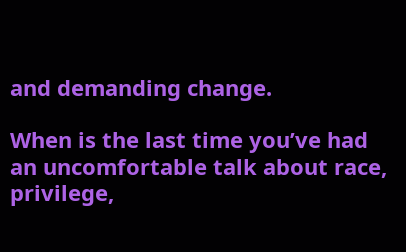and demanding change.

When is the last time you’ve had an uncomfortable talk about race, privilege,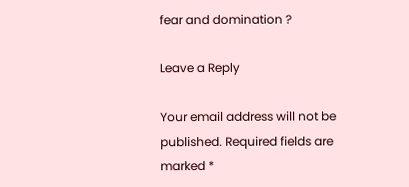fear and domination ?

Leave a Reply

Your email address will not be published. Required fields are marked *